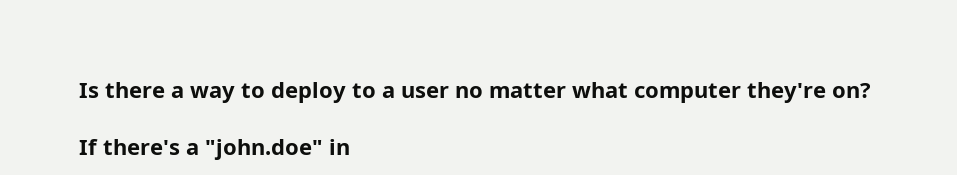Is there a way to deploy to a user no matter what computer they're on?

If there's a "john.doe" in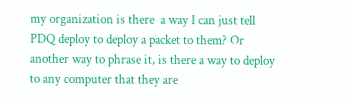my organization is there  a way I can just tell PDQ deploy to deploy a packet to them? Or another way to phrase it, is there a way to deploy to any computer that they are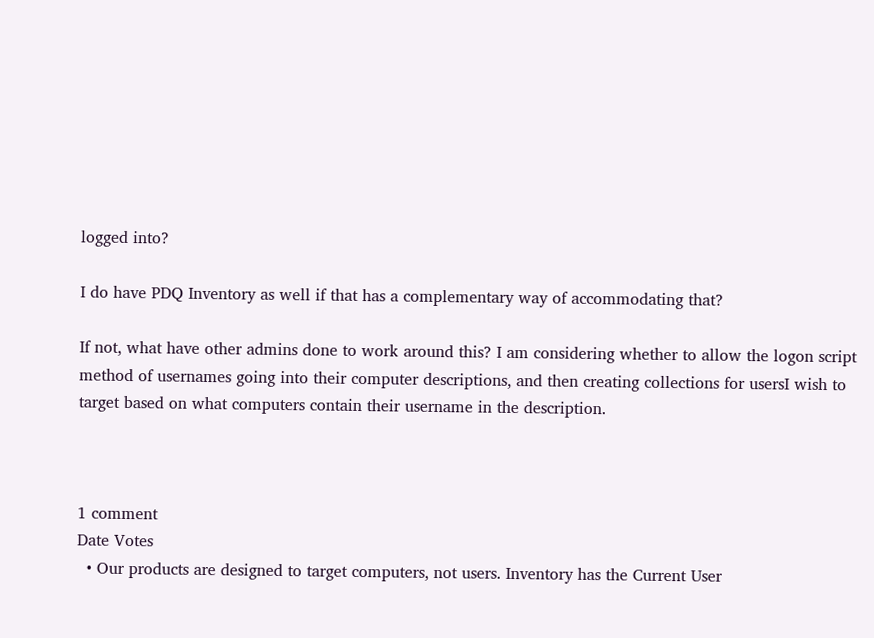logged into?

I do have PDQ Inventory as well if that has a complementary way of accommodating that?

If not, what have other admins done to work around this? I am considering whether to allow the logon script method of usernames going into their computer descriptions, and then creating collections for usersI wish to target based on what computers contain their username in the description.



1 comment
Date Votes
  • Our products are designed to target computers, not users. Inventory has the Current User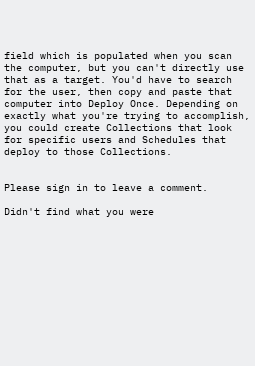field which is populated when you scan the computer, but you can't directly use that as a target. You'd have to search for the user, then copy and paste that computer into Deploy Once. Depending on exactly what you're trying to accomplish, you could create Collections that look for specific users and Schedules that deploy to those Collections.


Please sign in to leave a comment.

Didn't find what you were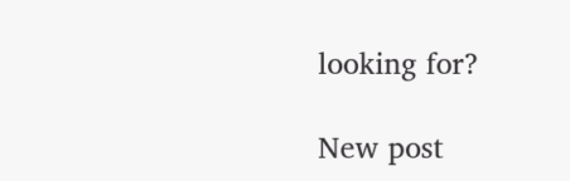looking for?

New post